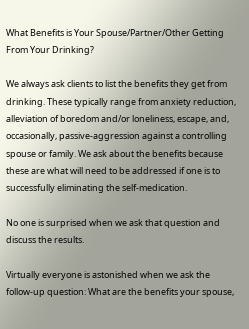What Benefits is Your Spouse/Partner/Other Getting From Your Drinking?

We always ask clients to list the benefits they get from drinking. These typically range from anxiety reduction, alleviation of boredom and/or loneliness, escape, and, occasionally, passive-aggression against a controlling spouse or family. We ask about the benefits because these are what will need to be addressed if one is to successfully eliminating the self-medication.

No one is surprised when we ask that question and discuss the results.

Virtually everyone is astonished when we ask the follow-up question: What are the benefits your spouse,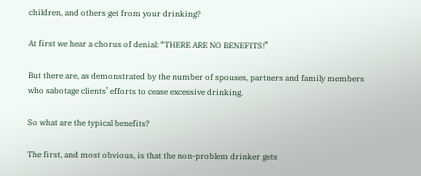children, and others get from your drinking?

At first we hear a chorus of denial: “THERE ARE NO BENEFITS!”

But there are, as demonstrated by the number of spouses, partners and family members who sabotage clients’ efforts to cease excessive drinking.

So what are the typical benefits?

The first, and most obvious, is that the non-problem drinker gets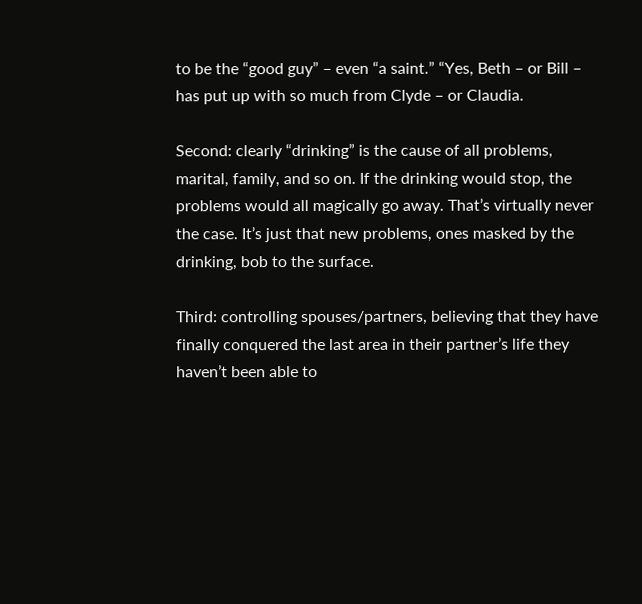to be the “good guy” – even “a saint.” “Yes, Beth – or Bill – has put up with so much from Clyde – or Claudia.

Second: clearly “drinking” is the cause of all problems, marital, family, and so on. If the drinking would stop, the problems would all magically go away. That’s virtually never the case. It’s just that new problems, ones masked by the drinking, bob to the surface.

Third: controlling spouses/partners, believing that they have finally conquered the last area in their partner’s life they haven’t been able to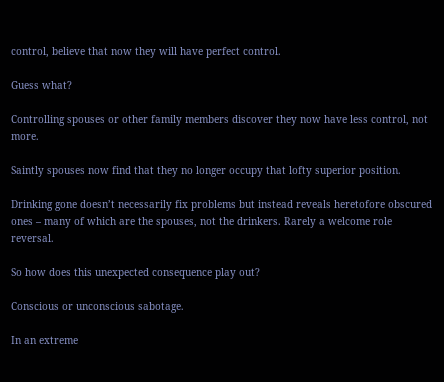control, believe that now they will have perfect control.

Guess what?

Controlling spouses or other family members discover they now have less control, not more.

Saintly spouses now find that they no longer occupy that lofty superior position.

Drinking gone doesn’t necessarily fix problems but instead reveals heretofore obscured ones – many of which are the spouses, not the drinkers. Rarely a welcome role reversal.

So how does this unexpected consequence play out?

Conscious or unconscious sabotage.

In an extreme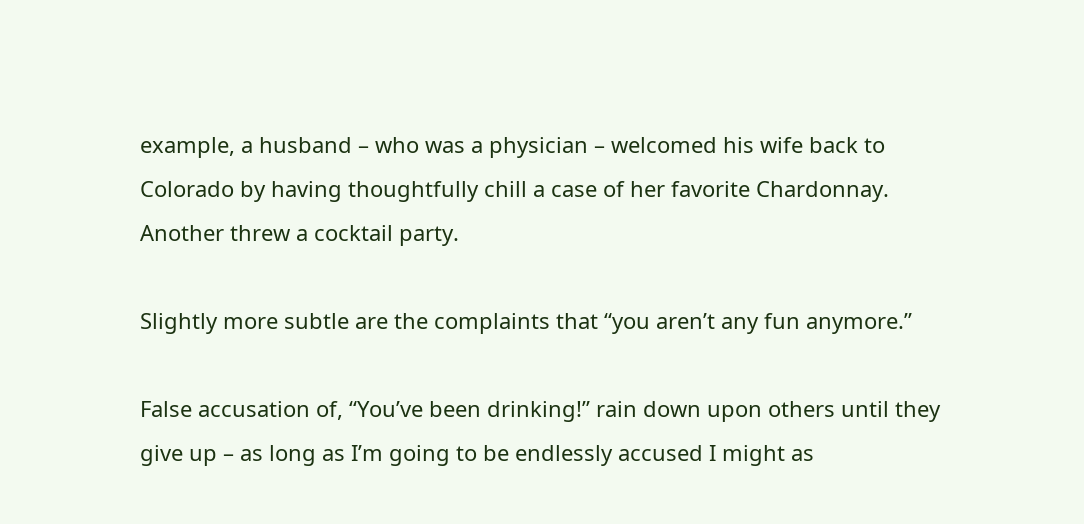example, a husband – who was a physician – welcomed his wife back to Colorado by having thoughtfully chill a case of her favorite Chardonnay. Another threw a cocktail party.

Slightly more subtle are the complaints that “you aren’t any fun anymore.”

False accusation of, “You’ve been drinking!” rain down upon others until they give up – as long as I’m going to be endlessly accused I might as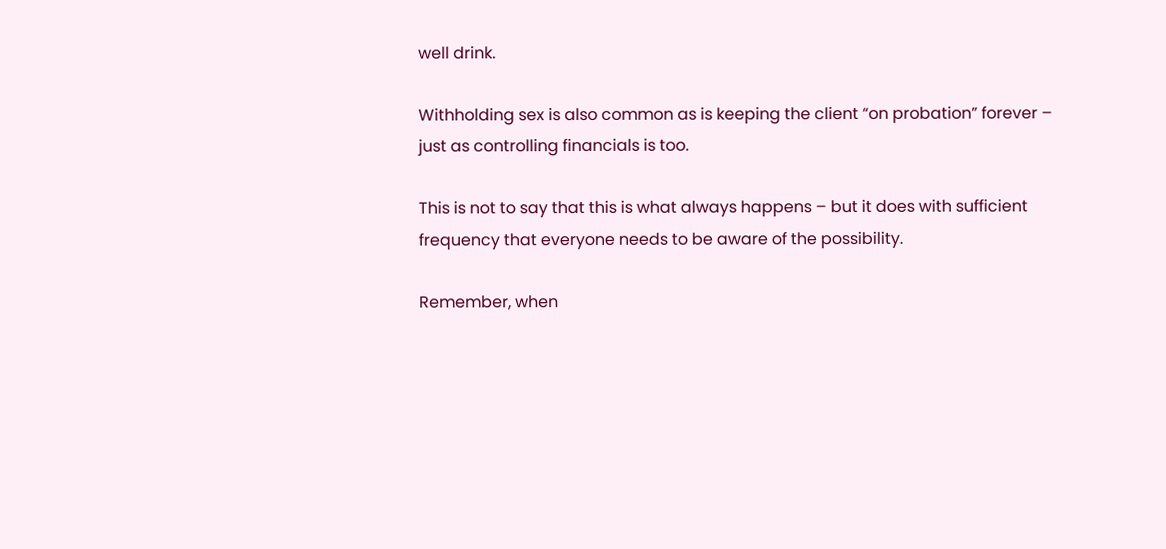well drink.

Withholding sex is also common as is keeping the client “on probation” forever – just as controlling financials is too.

This is not to say that this is what always happens – but it does with sufficient frequency that everyone needs to be aware of the possibility.

Remember, when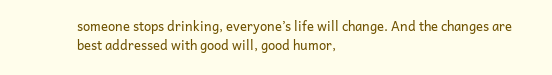someone stops drinking, everyone’s life will change. And the changes are best addressed with good will, good humor,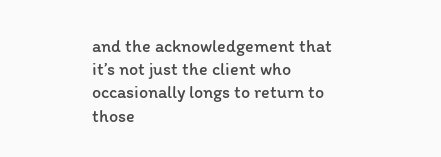and the acknowledgement that it’s not just the client who occasionally longs to return to those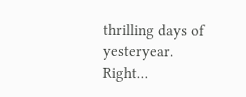thrilling days of yesteryear. Right…